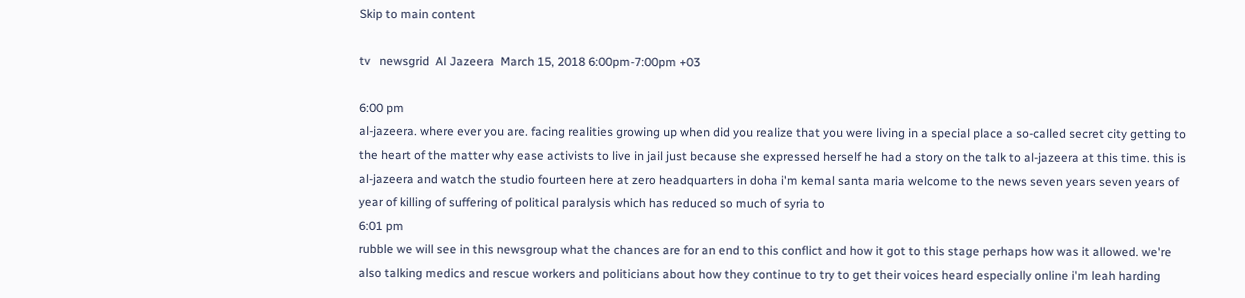Skip to main content

tv   newsgrid  Al Jazeera  March 15, 2018 6:00pm-7:00pm +03

6:00 pm
al-jazeera. where ever you are. facing realities growing up when did you realize that you were living in a special place a so-called secret city getting to the heart of the matter why ease activists to live in jail just because she expressed herself he had a story on the talk to al-jazeera at this time. this is al-jazeera and watch the studio fourteen here at zero headquarters in doha i'm kemal santa maria welcome to the news seven years seven years of year of killing of suffering of political paralysis which has reduced so much of syria to
6:01 pm
rubble we will see in this newsgroup what the chances are for an end to this conflict and how it got to this stage perhaps how was it allowed. we're also talking medics and rescue workers and politicians about how they continue to try to get their voices heard especially online i'm leah harding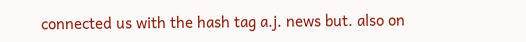connected us with the hash tag a.j. news but. also on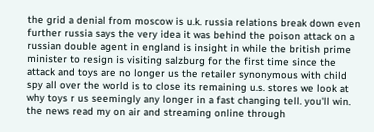the grid a denial from moscow is u.k. russia relations break down even further russia says the very idea it was behind the poison attack on a russian double agent in england is insight in while the british prime minister to resign is visiting salzburg for the first time since the attack and toys are no longer us the retailer synonymous with child spy all over the world is to close its remaining u.s. stores we look at why toys r us seemingly any longer in a fast changing tell. you'll win. the news read my on air and streaming online through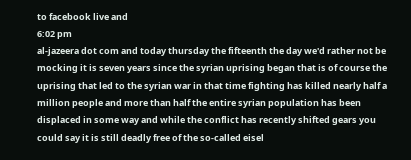to facebook live and
6:02 pm
al-jazeera dot com and today thursday the fifteenth the day we'd rather not be mocking it is seven years since the syrian uprising began that is of course the uprising that led to the syrian war in that time fighting has killed nearly half a million people and more than half the entire syrian population has been displaced in some way and while the conflict has recently shifted gears you could say it is still deadly free of the so-called eisel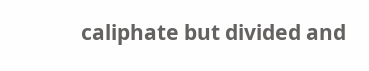caliphate but divided and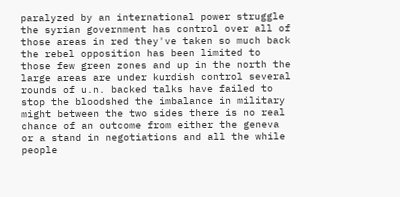paralyzed by an international power struggle the syrian government has control over all of those areas in red they've taken so much back the rebel opposition has been limited to those few green zones and up in the north the large areas are under kurdish control several rounds of u.n. backed talks have failed to stop the bloodshed the imbalance in military might between the two sides there is no real chance of an outcome from either the geneva or a stand in negotiations and all the while people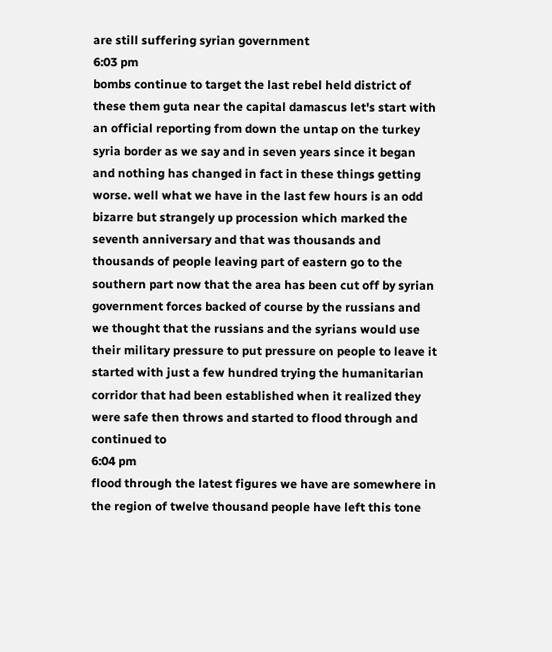are still suffering syrian government
6:03 pm
bombs continue to target the last rebel held district of these them guta near the capital damascus let's start with an official reporting from down the untap on the turkey syria border as we say and in seven years since it began and nothing has changed in fact in these things getting worse. well what we have in the last few hours is an odd bizarre but strangely up procession which marked the seventh anniversary and that was thousands and thousands of people leaving part of eastern go to the southern part now that the area has been cut off by syrian government forces backed of course by the russians and we thought that the russians and the syrians would use their military pressure to put pressure on people to leave it started with just a few hundred trying the humanitarian corridor that had been established when it realized they were safe then throws and started to flood through and continued to
6:04 pm
flood through the latest figures we have are somewhere in the region of twelve thousand people have left this tone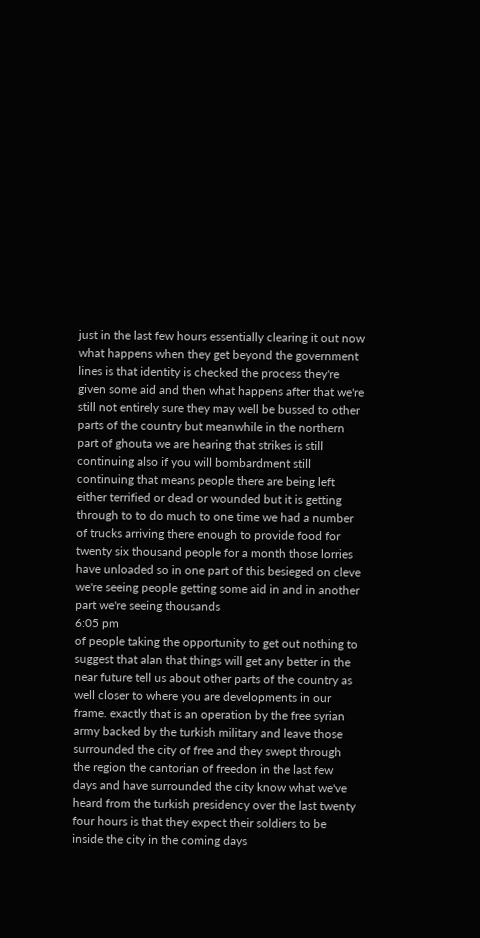just in the last few hours essentially clearing it out now what happens when they get beyond the government lines is that identity is checked the process they're given some aid and then what happens after that we're still not entirely sure they may well be bussed to other parts of the country but meanwhile in the northern part of ghouta we are hearing that strikes is still continuing also if you will bombardment still continuing that means people there are being left either terrified or dead or wounded but it is getting through to to do much to one time we had a number of trucks arriving there enough to provide food for twenty six thousand people for a month those lorries have unloaded so in one part of this besieged on cleve we're seeing people getting some aid in and in another part we're seeing thousands
6:05 pm
of people taking the opportunity to get out nothing to suggest that alan that things will get any better in the near future tell us about other parts of the country as well closer to where you are developments in our frame. exactly that is an operation by the free syrian army backed by the turkish military and leave those surrounded the city of free and they swept through the region the cantorian of freedon in the last few days and have surrounded the city know what we've heard from the turkish presidency over the last twenty four hours is that they expect their soldiers to be inside the city in the coming days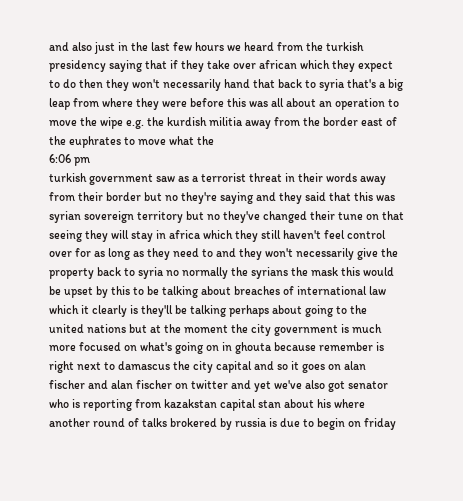and also just in the last few hours we heard from the turkish presidency saying that if they take over african which they expect to do then they won't necessarily hand that back to syria that's a big leap from where they were before this was all about an operation to move the wipe e.g. the kurdish militia away from the border east of the euphrates to move what the
6:06 pm
turkish government saw as a terrorist threat in their words away from their border but no they're saying and they said that this was syrian sovereign territory but no they've changed their tune on that seeing they will stay in africa which they still haven't feel control over for as long as they need to and they won't necessarily give the property back to syria no normally the syrians the mask this would be upset by this to be talking about breaches of international law which it clearly is they'll be talking perhaps about going to the united nations but at the moment the city government is much more focused on what's going on in ghouta because remember is right next to damascus the city capital and so it goes on alan fischer and alan fischer on twitter and yet we've also got senator who is reporting from kazakstan capital stan about his where another round of talks brokered by russia is due to begin on friday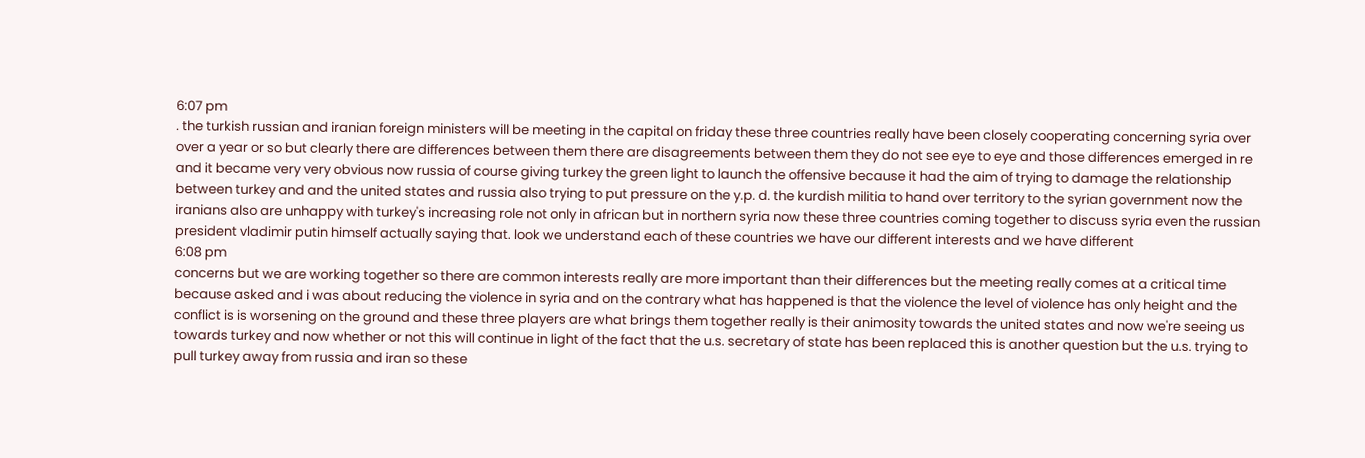6:07 pm
. the turkish russian and iranian foreign ministers will be meeting in the capital on friday these three countries really have been closely cooperating concerning syria over over a year or so but clearly there are differences between them there are disagreements between them they do not see eye to eye and those differences emerged in re and it became very very obvious now russia of course giving turkey the green light to launch the offensive because it had the aim of trying to damage the relationship between turkey and and the united states and russia also trying to put pressure on the y.p. d. the kurdish militia to hand over territory to the syrian government now the iranians also are unhappy with turkey's increasing role not only in african but in northern syria now these three countries coming together to discuss syria even the russian president vladimir putin himself actually saying that. look we understand each of these countries we have our different interests and we have different
6:08 pm
concerns but we are working together so there are common interests really are more important than their differences but the meeting really comes at a critical time because asked and i was about reducing the violence in syria and on the contrary what has happened is that the violence the level of violence has only height and the conflict is is worsening on the ground and these three players are what brings them together really is their animosity towards the united states and now we're seeing us towards turkey and now whether or not this will continue in light of the fact that the u.s. secretary of state has been replaced this is another question but the u.s. trying to pull turkey away from russia and iran so these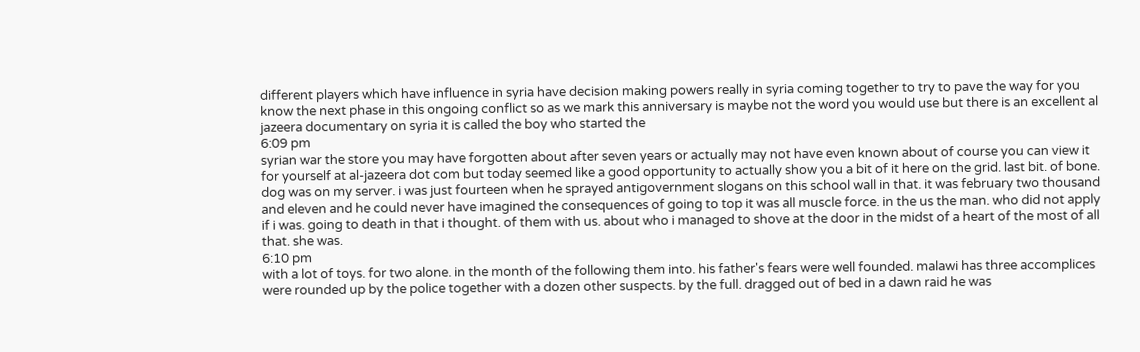different players which have influence in syria have decision making powers really in syria coming together to try to pave the way for you know the next phase in this ongoing conflict so as we mark this anniversary is maybe not the word you would use but there is an excellent al jazeera documentary on syria it is called the boy who started the
6:09 pm
syrian war the store you may have forgotten about after seven years or actually may not have even known about of course you can view it for yourself at al-jazeera dot com but today seemed like a good opportunity to actually show you a bit of it here on the grid. last bit. of bone. dog was on my server. i was just fourteen when he sprayed antigovernment slogans on this school wall in that. it was february two thousand and eleven and he could never have imagined the consequences of going to top it was all muscle force. in the us the man. who did not apply if i was. going to death in that i thought. of them with us. about who i managed to shove at the door in the midst of a heart of the most of all that. she was.
6:10 pm
with a lot of toys. for two alone. in the month of the following them into. his father's fears were well founded. malawi has three accomplices were rounded up by the police together with a dozen other suspects. by the full. dragged out of bed in a dawn raid he was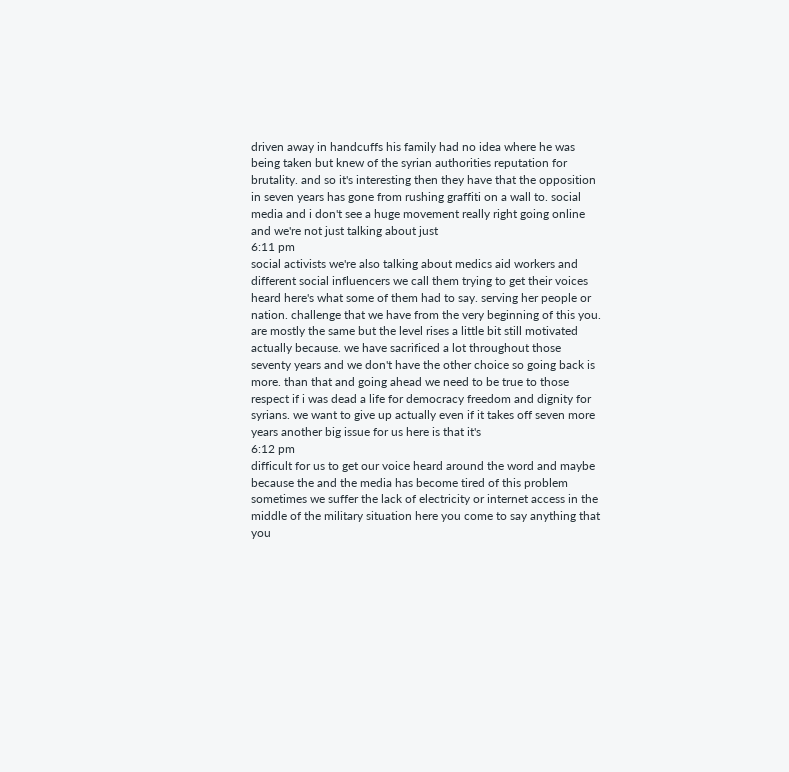driven away in handcuffs his family had no idea where he was being taken but knew of the syrian authorities reputation for brutality. and so it's interesting then they have that the opposition in seven years has gone from rushing graffiti on a wall to. social media and i don't see a huge movement really right going online and we're not just talking about just
6:11 pm
social activists we're also talking about medics aid workers and different social influencers we call them trying to get their voices heard here's what some of them had to say. serving her people or nation. challenge that we have from the very beginning of this you. are mostly the same but the level rises a little bit still motivated actually because. we have sacrificed a lot throughout those seventy years and we don't have the other choice so going back is more. than that and going ahead we need to be true to those respect if i was dead a life for democracy freedom and dignity for syrians. we want to give up actually even if it takes off seven more years another big issue for us here is that it's
6:12 pm
difficult for us to get our voice heard around the word and maybe because the and the media has become tired of this problem sometimes we suffer the lack of electricity or internet access in the middle of the military situation here you come to say anything that you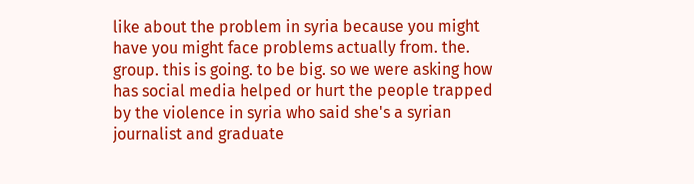like about the problem in syria because you might have you might face problems actually from. the. group. this is going. to be big. so we were asking how has social media helped or hurt the people trapped by the violence in syria who said she's a syrian journalist and graduate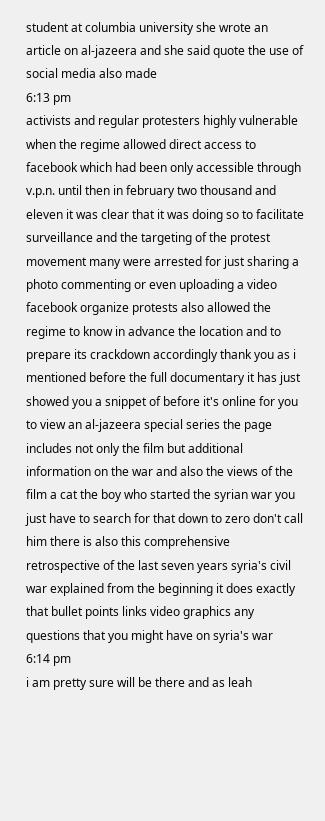student at columbia university she wrote an article on al-jazeera and she said quote the use of social media also made
6:13 pm
activists and regular protesters highly vulnerable when the regime allowed direct access to facebook which had been only accessible through v.p.n. until then in february two thousand and eleven it was clear that it was doing so to facilitate surveillance and the targeting of the protest movement many were arrested for just sharing a photo commenting or even uploading a video facebook organize protests also allowed the regime to know in advance the location and to prepare its crackdown accordingly thank you as i mentioned before the full documentary it has just showed you a snippet of before it's online for you to view an al-jazeera special series the page includes not only the film but additional information on the war and also the views of the film a cat the boy who started the syrian war you just have to search for that down to zero don't call him there is also this comprehensive retrospective of the last seven years syria's civil war explained from the beginning it does exactly that bullet points links video graphics any questions that you might have on syria's war
6:14 pm
i am pretty sure will be there and as leah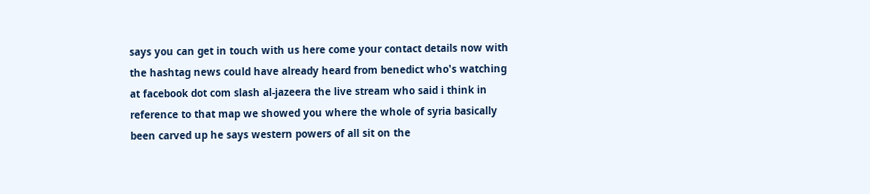says you can get in touch with us here come your contact details now with the hashtag news could have already heard from benedict who's watching at facebook dot com slash al-jazeera the live stream who said i think in reference to that map we showed you where the whole of syria basically been carved up he says western powers of all sit on the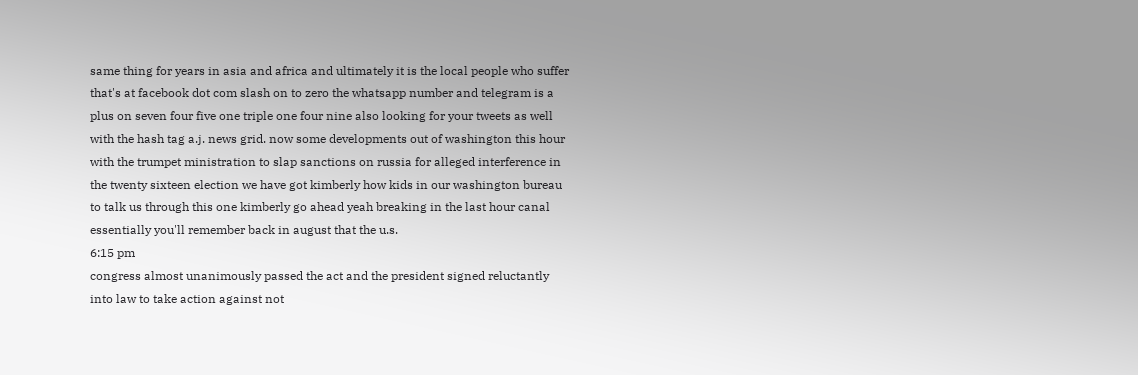same thing for years in asia and africa and ultimately it is the local people who suffer that's at facebook dot com slash on to zero the whatsapp number and telegram is a plus on seven four five one triple one four nine also looking for your tweets as well with the hash tag a.j. news grid. now some developments out of washington this hour with the trumpet ministration to slap sanctions on russia for alleged interference in the twenty sixteen election we have got kimberly how kids in our washington bureau to talk us through this one kimberly go ahead yeah breaking in the last hour canal essentially you'll remember back in august that the u.s.
6:15 pm
congress almost unanimously passed the act and the president signed reluctantly into law to take action against not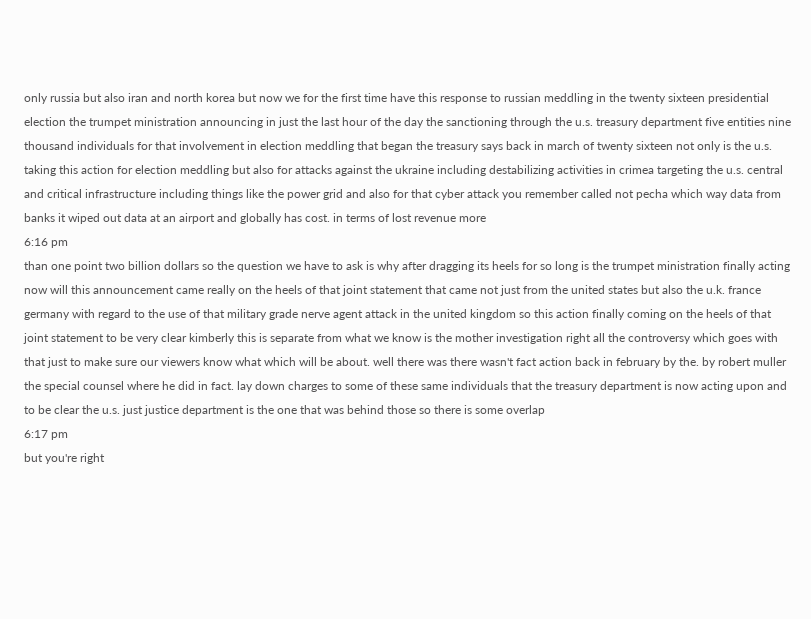only russia but also iran and north korea but now we for the first time have this response to russian meddling in the twenty sixteen presidential election the trumpet ministration announcing in just the last hour of the day the sanctioning through the u.s. treasury department five entities nine thousand individuals for that involvement in election meddling that began the treasury says back in march of twenty sixteen not only is the u.s. taking this action for election meddling but also for attacks against the ukraine including destabilizing activities in crimea targeting the u.s. central and critical infrastructure including things like the power grid and also for that cyber attack you remember called not pecha which way data from banks it wiped out data at an airport and globally has cost. in terms of lost revenue more
6:16 pm
than one point two billion dollars so the question we have to ask is why after dragging its heels for so long is the trumpet ministration finally acting now will this announcement came really on the heels of that joint statement that came not just from the united states but also the u.k. france germany with regard to the use of that military grade nerve agent attack in the united kingdom so this action finally coming on the heels of that joint statement to be very clear kimberly this is separate from what we know is the mother investigation right all the controversy which goes with that just to make sure our viewers know what which will be about. well there was there wasn't fact action back in february by the. by robert muller the special counsel where he did in fact. lay down charges to some of these same individuals that the treasury department is now acting upon and to be clear the u.s. just justice department is the one that was behind those so there is some overlap
6:17 pm
but you're right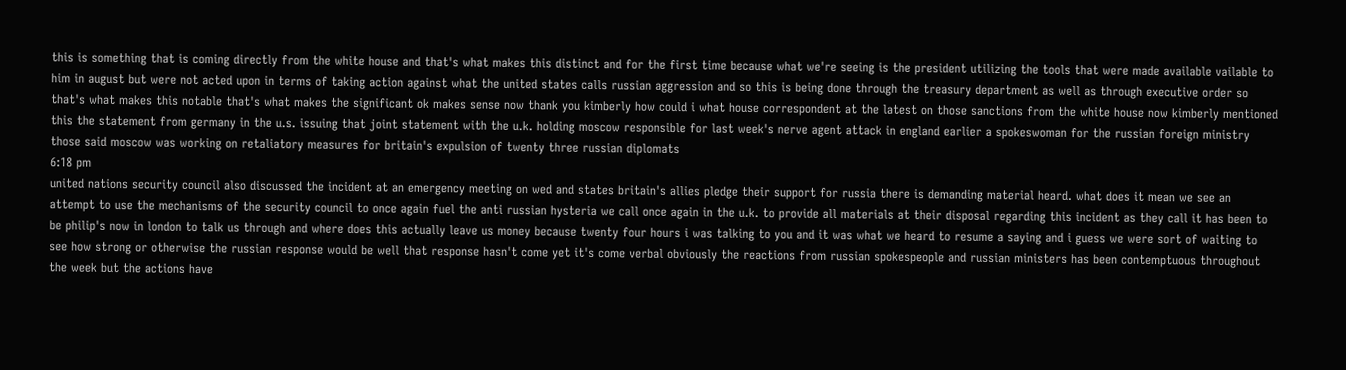this is something that is coming directly from the white house and that's what makes this distinct and for the first time because what we're seeing is the president utilizing the tools that were made available vailable to him in august but were not acted upon in terms of taking action against what the united states calls russian aggression and so this is being done through the treasury department as well as through executive order so that's what makes this notable that's what makes the significant ok makes sense now thank you kimberly how could i what house correspondent at the latest on those sanctions from the white house now kimberly mentioned this the statement from germany in the u.s. issuing that joint statement with the u.k. holding moscow responsible for last week's nerve agent attack in england earlier a spokeswoman for the russian foreign ministry those said moscow was working on retaliatory measures for britain's expulsion of twenty three russian diplomats
6:18 pm
united nations security council also discussed the incident at an emergency meeting on wed and states britain's allies pledge their support for russia there is demanding material heard. what does it mean we see an attempt to use the mechanisms of the security council to once again fuel the anti russian hysteria we call once again in the u.k. to provide all materials at their disposal regarding this incident as they call it has been to be philip's now in london to talk us through and where does this actually leave us money because twenty four hours i was talking to you and it was what we heard to resume a saying and i guess we were sort of waiting to see how strong or otherwise the russian response would be well that response hasn't come yet it's come verbal obviously the reactions from russian spokespeople and russian ministers has been contemptuous throughout the week but the actions have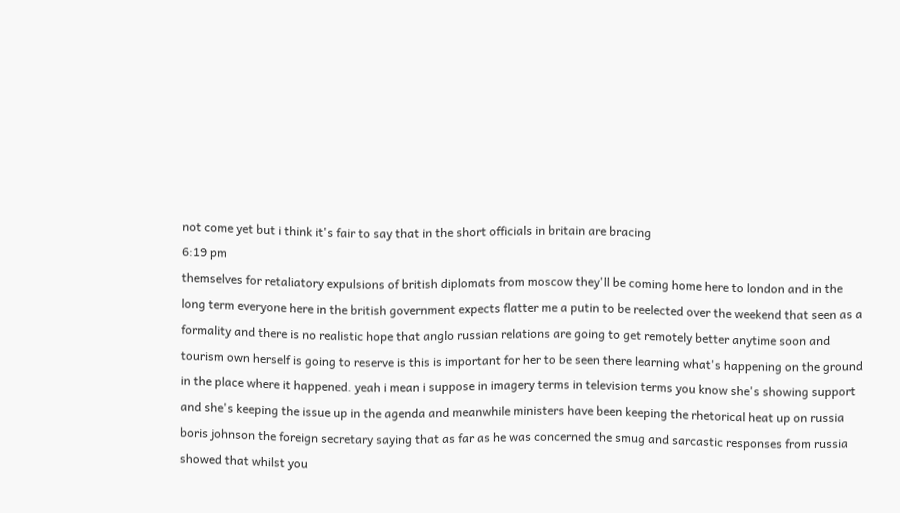not come yet but i think it's fair to say that in the short officials in britain are bracing
6:19 pm
themselves for retaliatory expulsions of british diplomats from moscow they'll be coming home here to london and in the long term everyone here in the british government expects flatter me a putin to be reelected over the weekend that seen as a formality and there is no realistic hope that anglo russian relations are going to get remotely better anytime soon and tourism own herself is going to reserve is this is important for her to be seen there learning what's happening on the ground in the place where it happened. yeah i mean i suppose in imagery terms in television terms you know she's showing support and she's keeping the issue up in the agenda and meanwhile ministers have been keeping the rhetorical heat up on russia boris johnson the foreign secretary saying that as far as he was concerned the smug and sarcastic responses from russia showed that whilst you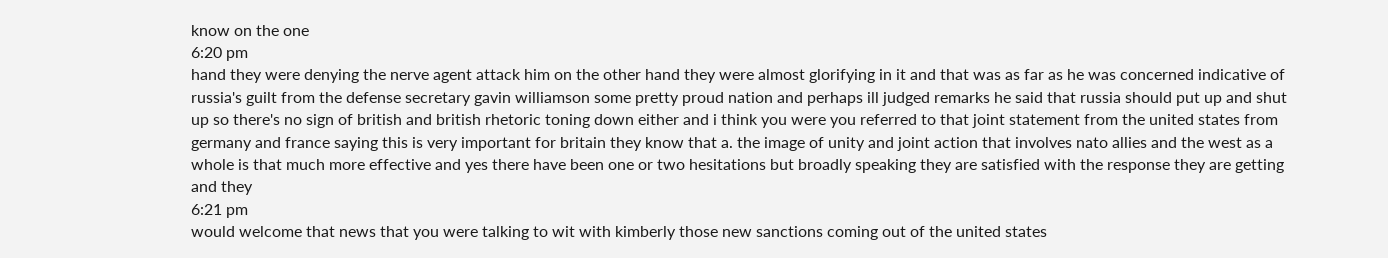know on the one
6:20 pm
hand they were denying the nerve agent attack him on the other hand they were almost glorifying in it and that was as far as he was concerned indicative of russia's guilt from the defense secretary gavin williamson some pretty proud nation and perhaps ill judged remarks he said that russia should put up and shut up so there's no sign of british and british rhetoric toning down either and i think you were you referred to that joint statement from the united states from germany and france saying this is very important for britain they know that a. the image of unity and joint action that involves nato allies and the west as a whole is that much more effective and yes there have been one or two hesitations but broadly speaking they are satisfied with the response they are getting and they
6:21 pm
would welcome that news that you were talking to wit with kimberly those new sanctions coming out of the united states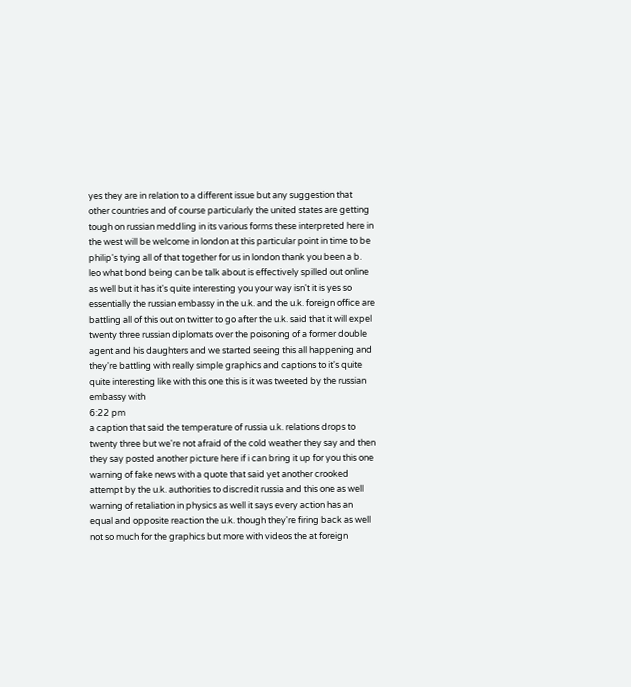yes they are in relation to a different issue but any suggestion that other countries and of course particularly the united states are getting tough on russian meddling in its various forms these interpreted here in the west will be welcome in london at this particular point in time to be philip's tying all of that together for us in london thank you been a b. leo what bond being can be talk about is effectively spilled out online as well but it has it's quite interesting you your way isn't it is yes so essentially the russian embassy in the u.k. and the u.k. foreign office are battling all of this out on twitter to go after the u.k. said that it will expel twenty three russian diplomats over the poisoning of a former double agent and his daughters and we started seeing this all happening and they're battling with really simple graphics and captions to it's quite quite interesting like with this one this is it was tweeted by the russian embassy with
6:22 pm
a caption that said the temperature of russia u.k. relations drops to twenty three but we're not afraid of the cold weather they say and then they say posted another picture here if i can bring it up for you this one warning of fake news with a quote that said yet another crooked attempt by the u.k. authorities to discredit russia and this one as well warning of retaliation in physics as well it says every action has an equal and opposite reaction the u.k. though they're firing back as well not so much for the graphics but more with videos the at foreign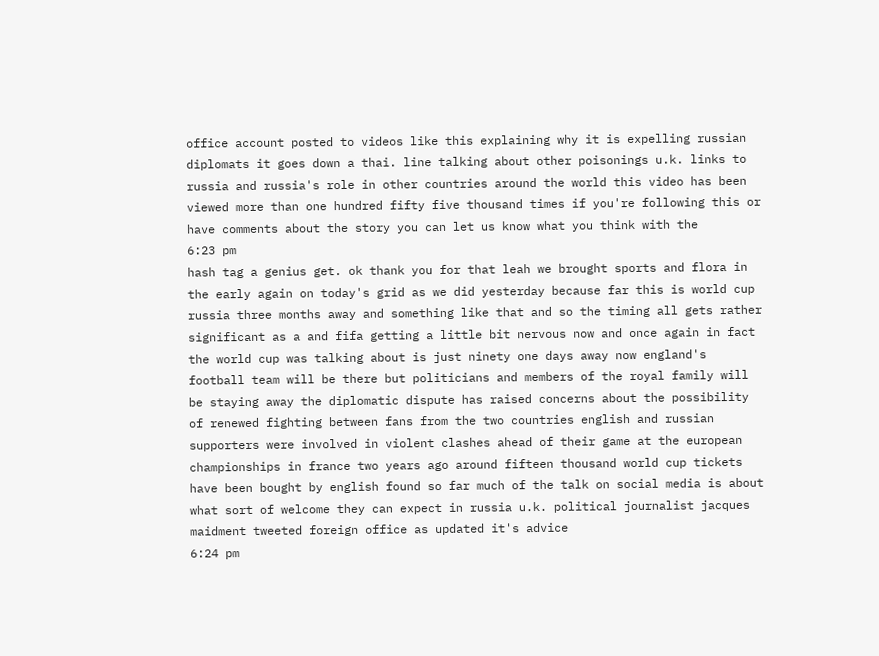office account posted to videos like this explaining why it is expelling russian diplomats it goes down a thai. line talking about other poisonings u.k. links to russia and russia's role in other countries around the world this video has been viewed more than one hundred fifty five thousand times if you're following this or have comments about the story you can let us know what you think with the
6:23 pm
hash tag a genius get. ok thank you for that leah we brought sports and flora in the early again on today's grid as we did yesterday because far this is world cup russia three months away and something like that and so the timing all gets rather significant as a and fifa getting a little bit nervous now and once again in fact the world cup was talking about is just ninety one days away now england's football team will be there but politicians and members of the royal family will be staying away the diplomatic dispute has raised concerns about the possibility of renewed fighting between fans from the two countries english and russian supporters were involved in violent clashes ahead of their game at the european championships in france two years ago around fifteen thousand world cup tickets have been bought by english found so far much of the talk on social media is about what sort of welcome they can expect in russia u.k. political journalist jacques maidment tweeted foreign office as updated it's advice
6:24 pm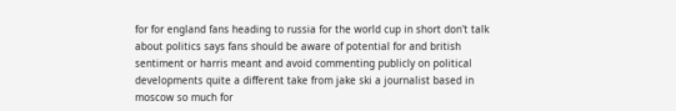for for england fans heading to russia for the world cup in short don't talk about politics says fans should be aware of potential for and british sentiment or harris meant and avoid commenting publicly on political developments quite a different take from jake ski a journalist based in moscow so much for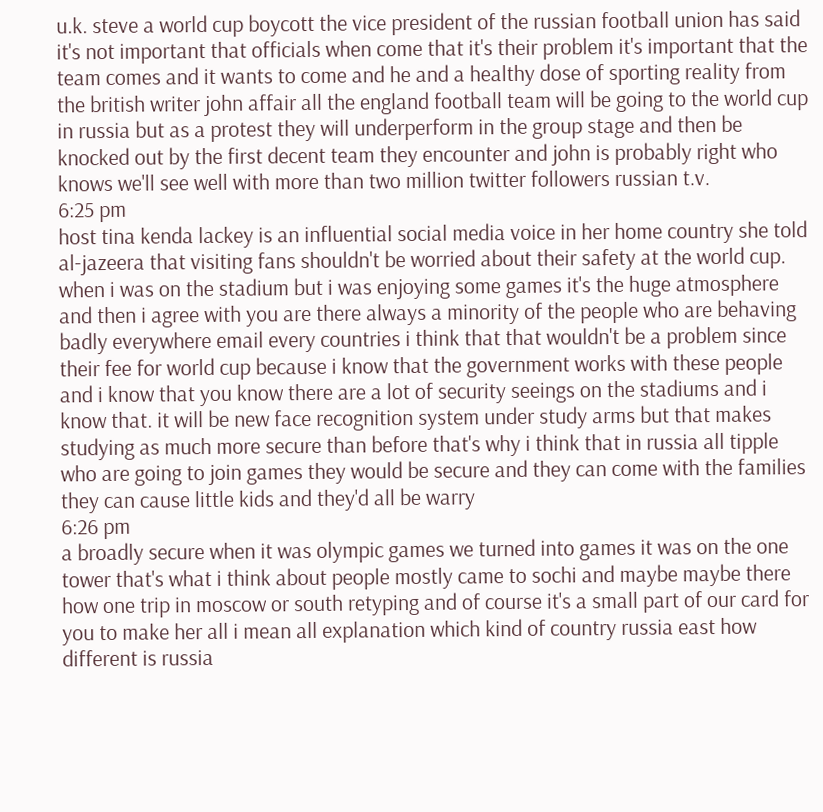u.k. steve a world cup boycott the vice president of the russian football union has said it's not important that officials when come that it's their problem it's important that the team comes and it wants to come and he and a healthy dose of sporting reality from the british writer john affair all the england football team will be going to the world cup in russia but as a protest they will underperform in the group stage and then be knocked out by the first decent team they encounter and john is probably right who knows we'll see well with more than two million twitter followers russian t.v.
6:25 pm
host tina kenda lackey is an influential social media voice in her home country she told al-jazeera that visiting fans shouldn't be worried about their safety at the world cup. when i was on the stadium but i was enjoying some games it's the huge atmosphere and then i agree with you are there always a minority of the people who are behaving badly everywhere email every countries i think that that wouldn't be a problem since their fee for world cup because i know that the government works with these people and i know that you know there are a lot of security seeings on the stadiums and i know that. it will be new face recognition system under study arms but that makes studying as much more secure than before that's why i think that in russia all tipple who are going to join games they would be secure and they can come with the families they can cause little kids and they'd all be warry
6:26 pm
a broadly secure when it was olympic games we turned into games it was on the one tower that's what i think about people mostly came to sochi and maybe maybe there how one trip in moscow or south retyping and of course it's a small part of our card for you to make her all i mean all explanation which kind of country russia east how different is russia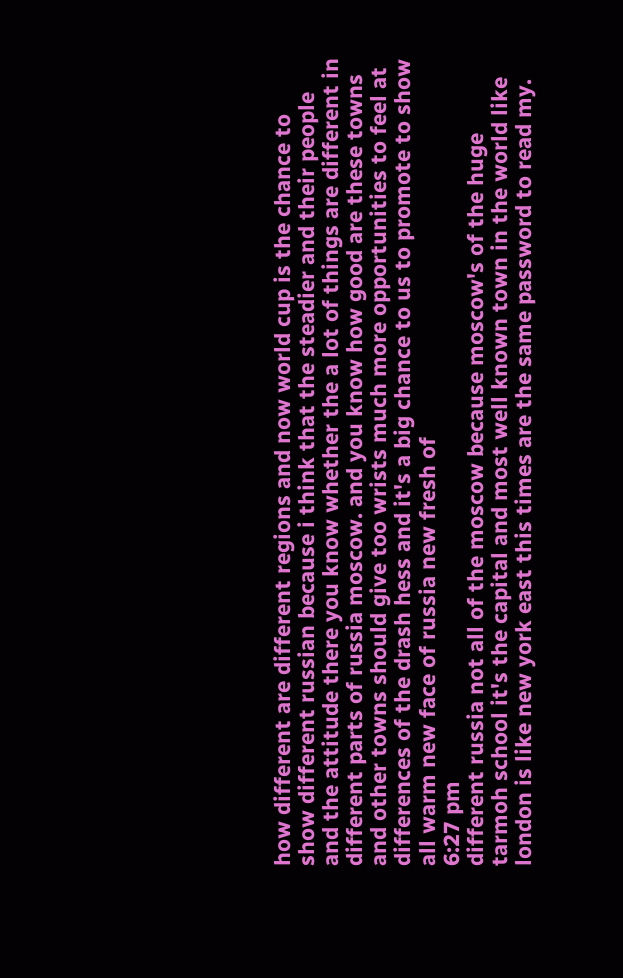how different are different regions and now world cup is the chance to show different russian because i think that the steadier and their people and the attitude there you know whether the a lot of things are different in different parts of russia moscow. and you know how good are these towns and other towns should give too wrists much more opportunities to feel at differences of the drash hess and it's a big chance to us to promote to show all warm new face of russia new fresh of
6:27 pm
different russia not all of the moscow because moscow's of the huge tarmoh school it's the capital and most well known town in the world like london is like new york east this times are the same password to read my.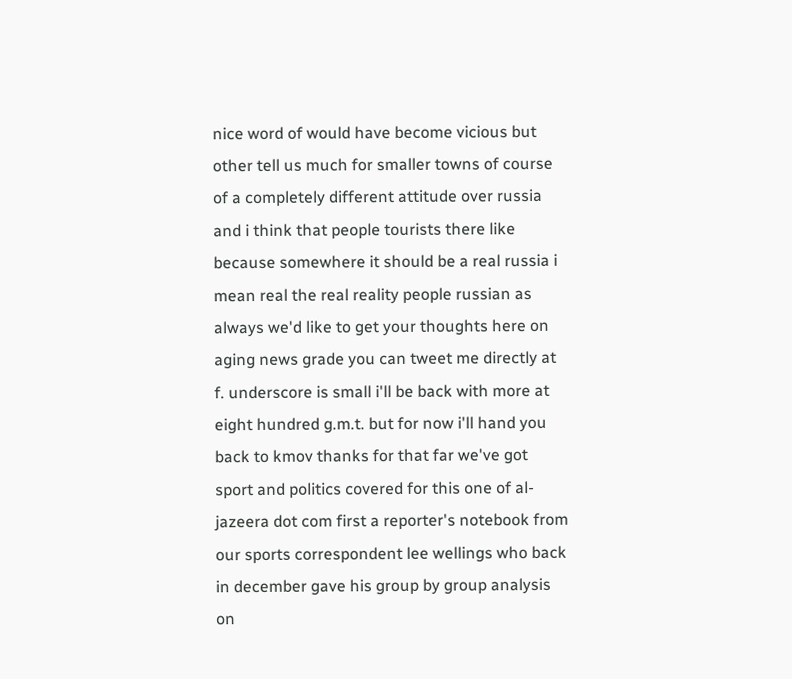nice word of would have become vicious but other tell us much for smaller towns of course of a completely different attitude over russia and i think that people tourists there like because somewhere it should be a real russia i mean real the real reality people russian as always we'd like to get your thoughts here on aging news grade you can tweet me directly at f. underscore is small i'll be back with more at eight hundred g.m.t. but for now i'll hand you back to kmov thanks for that far we've got sport and politics covered for this one of al-jazeera dot com first a reporter's notebook from our sports correspondent lee wellings who back in december gave his group by group analysis on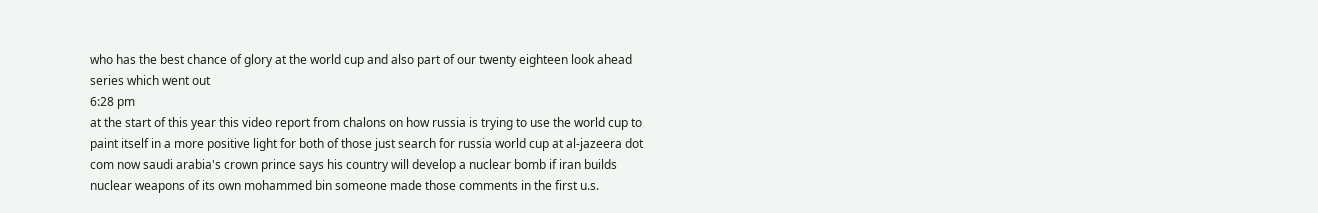who has the best chance of glory at the world cup and also part of our twenty eighteen look ahead series which went out
6:28 pm
at the start of this year this video report from chalons on how russia is trying to use the world cup to paint itself in a more positive light for both of those just search for russia world cup at al-jazeera dot com now saudi arabia's crown prince says his country will develop a nuclear bomb if iran builds nuclear weapons of its own mohammed bin someone made those comments in the first u.s.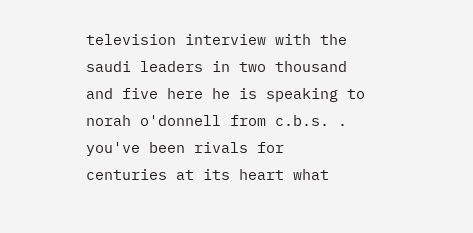television interview with the saudi leaders in two thousand and five here he is speaking to norah o'donnell from c.b.s. . you've been rivals for centuries at its heart what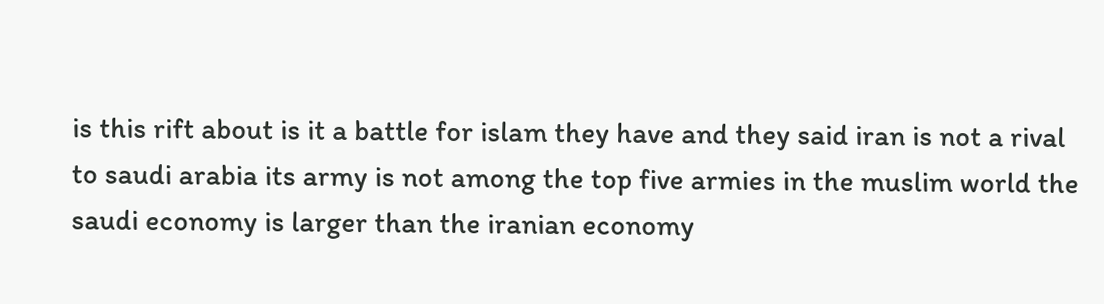is this rift about is it a battle for islam they have and they said iran is not a rival to saudi arabia its army is not among the top five armies in the muslim world the saudi economy is larger than the iranian economy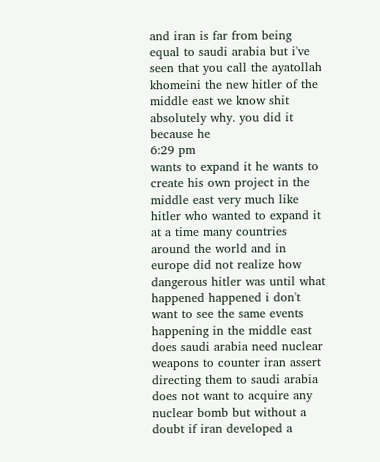and iran is far from being equal to saudi arabia but i've seen that you call the ayatollah khomeini the new hitler of the middle east we know shit absolutely why. you did it because he
6:29 pm
wants to expand it he wants to create his own project in the middle east very much like hitler who wanted to expand it at a time many countries around the world and in europe did not realize how dangerous hitler was until what happened happened i don't want to see the same events happening in the middle east does saudi arabia need nuclear weapons to counter iran assert directing them to saudi arabia does not want to acquire any nuclear bomb but without a doubt if iran developed a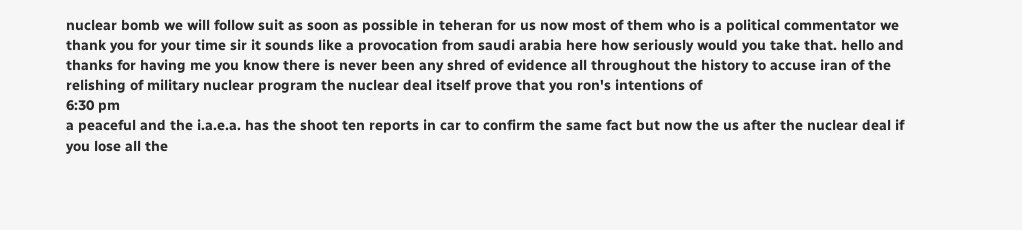nuclear bomb we will follow suit as soon as possible in teheran for us now most of them who is a political commentator we thank you for your time sir it sounds like a provocation from saudi arabia here how seriously would you take that. hello and thanks for having me you know there is never been any shred of evidence all throughout the history to accuse iran of the relishing of military nuclear program the nuclear deal itself prove that you ron's intentions of
6:30 pm
a peaceful and the i.a.e.a. has the shoot ten reports in car to confirm the same fact but now the us after the nuclear deal if you lose all the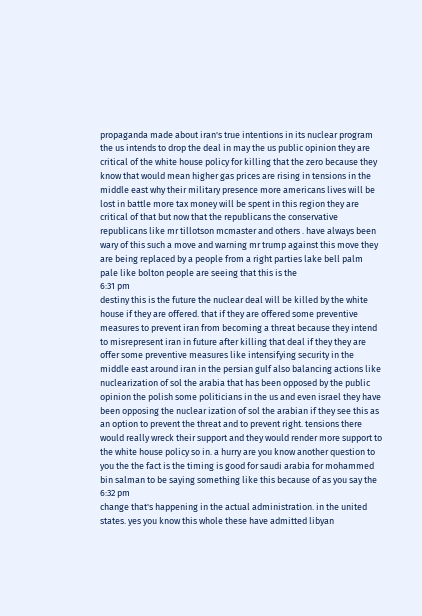propaganda made about iran's true intentions in its nuclear program the us intends to drop the deal in may the us public opinion they are critical of the white house policy for killing that the zero because they know that would mean higher gas prices are rising in tensions in the middle east why their military presence more americans lives will be lost in battle more tax money will be spent in this region they are critical of that but now that the republicans the conservative republicans like mr tillotson mcmaster and others . have always been wary of this such a move and warning mr trump against this move they are being replaced by a people from a right parties lake bell palm pale like bolton people are seeing that this is the
6:31 pm
destiny this is the future the nuclear deal will be killed by the white house if they are offered. that if they are offered some preventive measures to prevent iran from becoming a threat because they intend to misrepresent iran in future after killing that deal if they they are offer some preventive measures like intensifying security in the middle east around iran in the persian gulf also balancing actions like nuclearization of sol the arabia that has been opposed by the public opinion the polish some politicians in the us and even israel they have been opposing the nuclear ization of sol the arabian if they see this as an option to prevent the threat and to prevent right. tensions there would really wreck their support and they would render more support to the white house policy so in. a hurry are you know another question to you the the fact is the timing is good for saudi arabia for mohammed bin salman to be saying something like this because of as you say the
6:32 pm
change that's happening in the actual administration. in the united states. yes you know this whole these have admitted libyan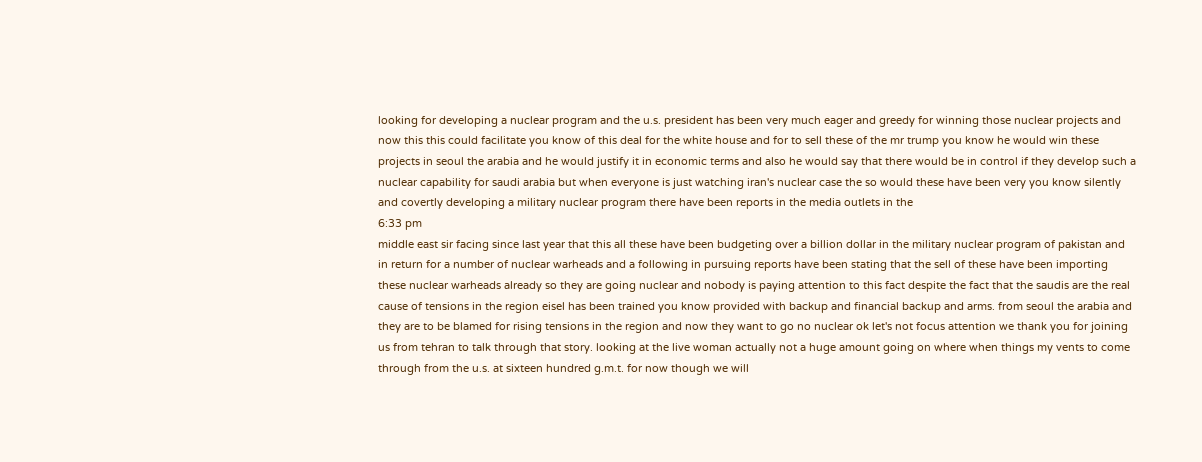looking for developing a nuclear program and the u.s. president has been very much eager and greedy for winning those nuclear projects and now this this could facilitate you know of this deal for the white house and for to sell these of the mr trump you know he would win these projects in seoul the arabia and he would justify it in economic terms and also he would say that there would be in control if they develop such a nuclear capability for saudi arabia but when everyone is just watching iran's nuclear case the so would these have been very you know silently and covertly developing a military nuclear program there have been reports in the media outlets in the
6:33 pm
middle east sir facing since last year that this all these have been budgeting over a billion dollar in the military nuclear program of pakistan and in return for a number of nuclear warheads and a following in pursuing reports have been stating that the sell of these have been importing these nuclear warheads already so they are going nuclear and nobody is paying attention to this fact despite the fact that the saudis are the real cause of tensions in the region eisel has been trained you know provided with backup and financial backup and arms. from seoul the arabia and they are to be blamed for rising tensions in the region and now they want to go no nuclear ok let's not focus attention we thank you for joining us from tehran to talk through that story. looking at the live woman actually not a huge amount going on where when things my vents to come through from the u.s. at sixteen hundred g.m.t. for now though we will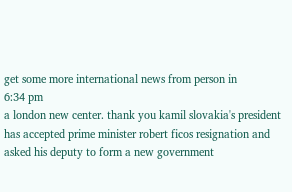get some more international news from person in
6:34 pm
a london new center. thank you kamil slovakia's president has accepted prime minister robert ficos resignation and asked his deputy to form a new government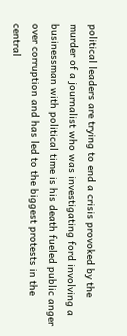political leaders are trying to end a crisis provoked by the murder of a journalist who was investigating ford involving a businessman with political time is his death fueled public anger over corruption and has led to the biggest protests in the central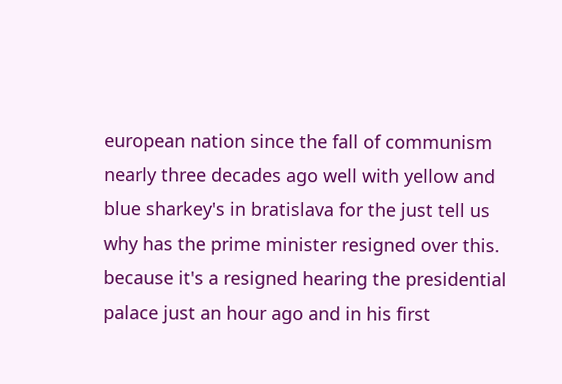european nation since the fall of communism nearly three decades ago well with yellow and blue sharkey's in bratislava for the just tell us why has the prime minister resigned over this. because it's a resigned hearing the presidential palace just an hour ago and in his first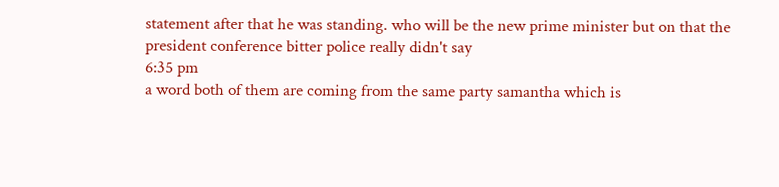statement after that he was standing. who will be the new prime minister but on that the president conference bitter police really didn't say
6:35 pm
a word both of them are coming from the same party samantha which is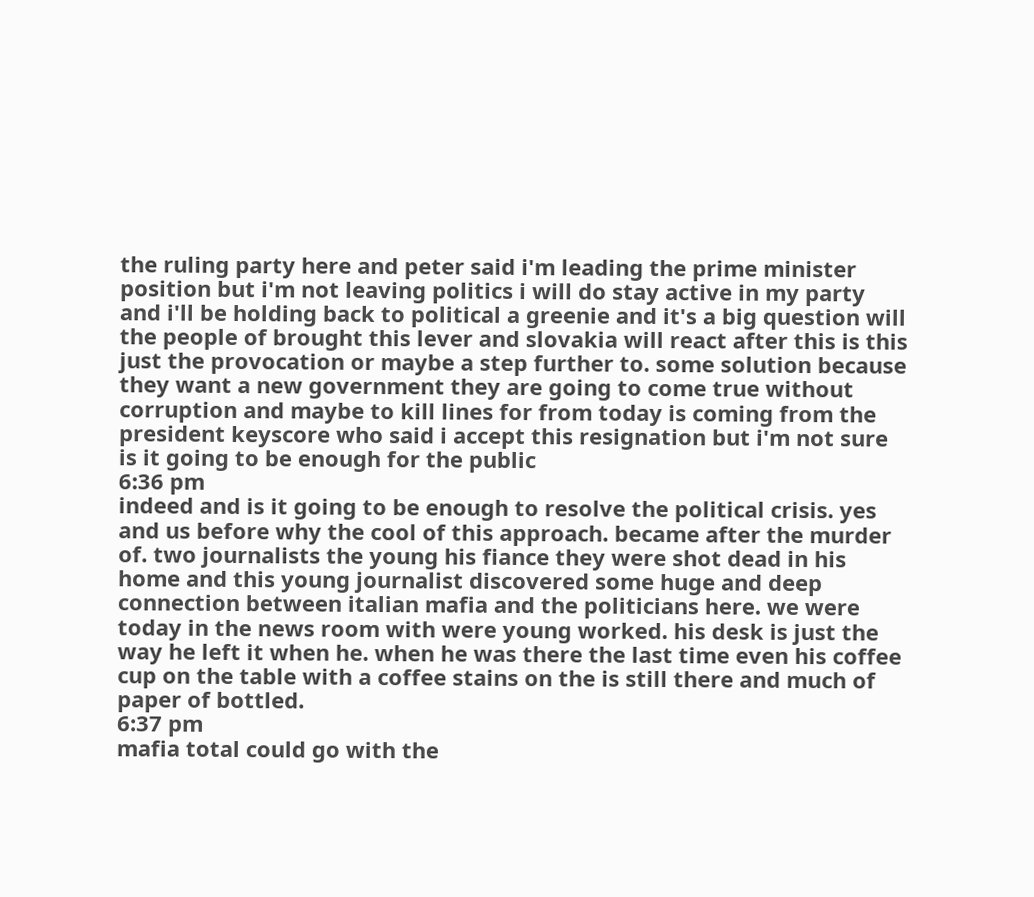the ruling party here and peter said i'm leading the prime minister position but i'm not leaving politics i will do stay active in my party and i'll be holding back to political a greenie and it's a big question will the people of brought this lever and slovakia will react after this is this just the provocation or maybe a step further to. some solution because they want a new government they are going to come true without corruption and maybe to kill lines for from today is coming from the president keyscore who said i accept this resignation but i'm not sure is it going to be enough for the public
6:36 pm
indeed and is it going to be enough to resolve the political crisis. yes and us before why the cool of this approach. became after the murder of. two journalists the young his fiance they were shot dead in his home and this young journalist discovered some huge and deep connection between italian mafia and the politicians here. we were today in the news room with were young worked. his desk is just the way he left it when he. when he was there the last time even his coffee cup on the table with a coffee stains on the is still there and much of paper of bottled.
6:37 pm
mafia total could go with the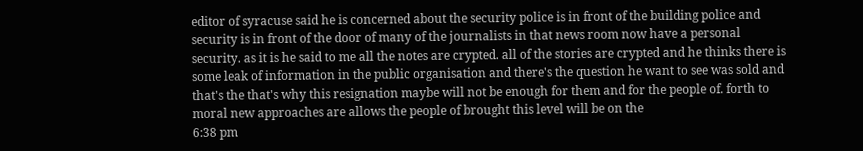editor of syracuse said he is concerned about the security police is in front of the building police and security is in front of the door of many of the journalists in that news room now have a personal security. as it is he said to me all the notes are crypted. all of the stories are crypted and he thinks there is some leak of information in the public organisation and there's the question he want to see was sold and that's the that's why this resignation maybe will not be enough for them and for the people of. forth to moral new approaches are allows the people of brought this level will be on the
6:38 pm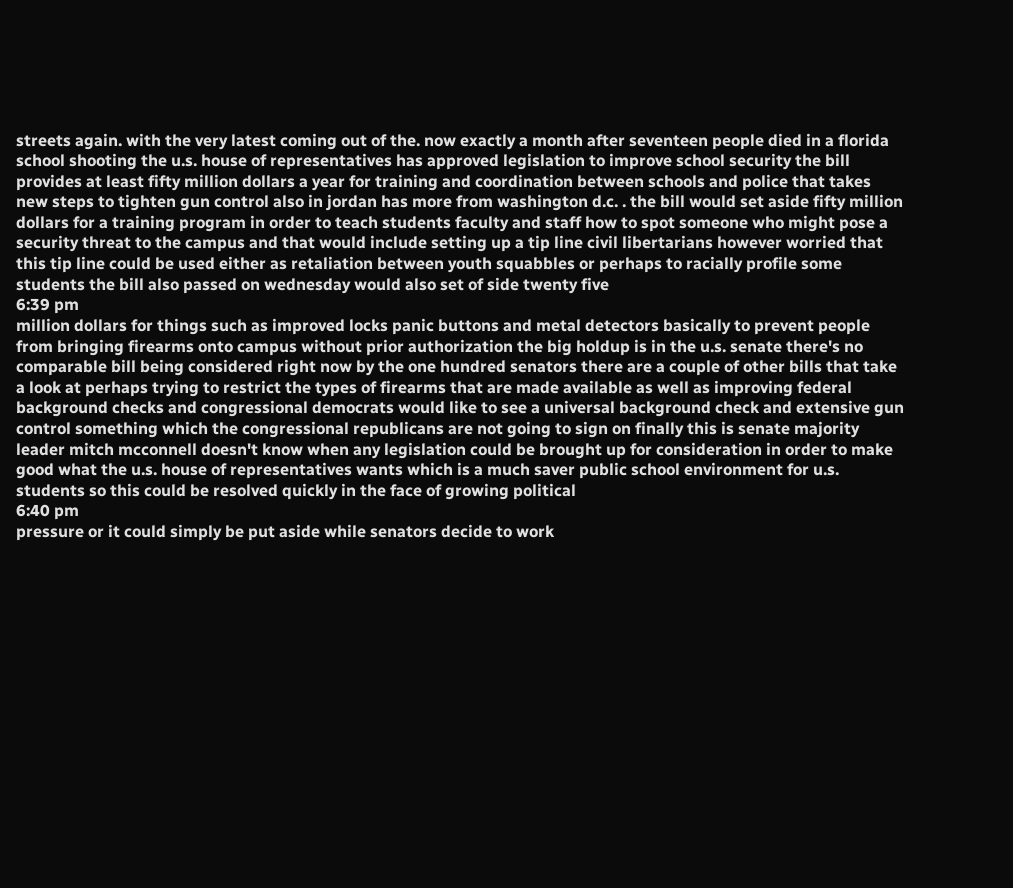streets again. with the very latest coming out of the. now exactly a month after seventeen people died in a florida school shooting the u.s. house of representatives has approved legislation to improve school security the bill provides at least fifty million dollars a year for training and coordination between schools and police that takes new steps to tighten gun control also in jordan has more from washington d.c. . the bill would set aside fifty million dollars for a training program in order to teach students faculty and staff how to spot someone who might pose a security threat to the campus and that would include setting up a tip line civil libertarians however worried that this tip line could be used either as retaliation between youth squabbles or perhaps to racially profile some students the bill also passed on wednesday would also set of side twenty five
6:39 pm
million dollars for things such as improved locks panic buttons and metal detectors basically to prevent people from bringing firearms onto campus without prior authorization the big holdup is in the u.s. senate there's no comparable bill being considered right now by the one hundred senators there are a couple of other bills that take a look at perhaps trying to restrict the types of firearms that are made available as well as improving federal background checks and congressional democrats would like to see a universal background check and extensive gun control something which the congressional republicans are not going to sign on finally this is senate majority leader mitch mcconnell doesn't know when any legislation could be brought up for consideration in order to make good what the u.s. house of representatives wants which is a much saver public school environment for u.s. students so this could be resolved quickly in the face of growing political
6:40 pm
pressure or it could simply be put aside while senators decide to work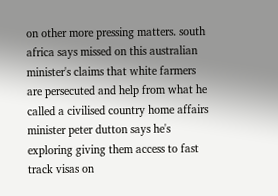on other more pressing matters. south africa says missed on this australian minister's claims that white farmers are persecuted and help from what he called a civilised country home affairs minister peter dutton says he's exploring giving them access to fast track visas on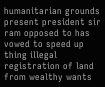humanitarian grounds present president sir ram opposed to has vowed to speed up thing illegal registration of land from wealthy wants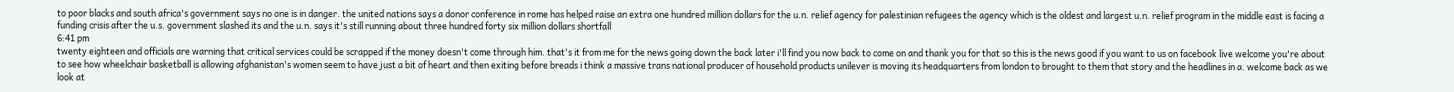to poor blacks and south africa's government says no one is in danger. the united nations says a donor conference in rome has helped raise an extra one hundred million dollars for the u.n. relief agency for palestinian refugees the agency which is the oldest and largest u.n. relief program in the middle east is facing a funding crisis after the u.s. government slashed its and the u.n. says it's still running about three hundred forty six million dollars shortfall
6:41 pm
twenty eighteen and officials are warning that critical services could be scrapped if the money doesn't come through him. that's it from me for the news going down the back later i'll find you now back to come on and thank you for that so this is the news good if you want to us on facebook live welcome you're about to see how wheelchair basketball is allowing afghanistan's women seem to have just a bit of heart and then exiting before breads i think a massive trans national producer of household products unilever is moving its headquarters from london to brought to them that story and the headlines in a. welcome back as we look at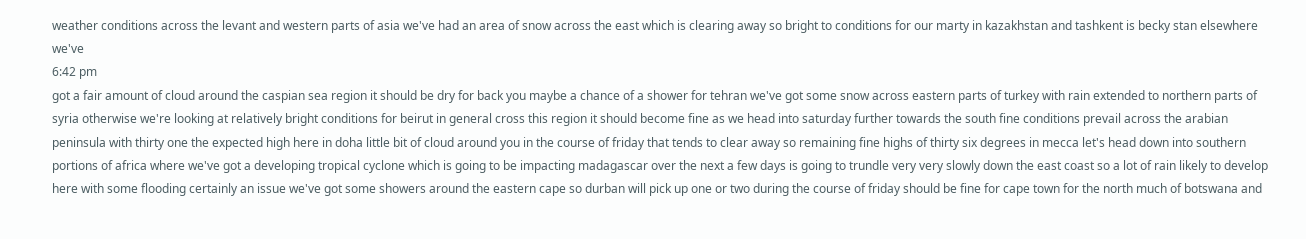weather conditions across the levant and western parts of asia we've had an area of snow across the east which is clearing away so bright to conditions for our marty in kazakhstan and tashkent is becky stan elsewhere we've
6:42 pm
got a fair amount of cloud around the caspian sea region it should be dry for back you maybe a chance of a shower for tehran we've got some snow across eastern parts of turkey with rain extended to northern parts of syria otherwise we're looking at relatively bright conditions for beirut in general cross this region it should become fine as we head into saturday further towards the south fine conditions prevail across the arabian peninsula with thirty one the expected high here in doha little bit of cloud around you in the course of friday that tends to clear away so remaining fine highs of thirty six degrees in mecca let's head down into southern portions of africa where we've got a developing tropical cyclone which is going to be impacting madagascar over the next a few days is going to trundle very very slowly down the east coast so a lot of rain likely to develop here with some flooding certainly an issue we've got some showers around the eastern cape so durban will pick up one or two during the course of friday should be fine for cape town for the north much of botswana and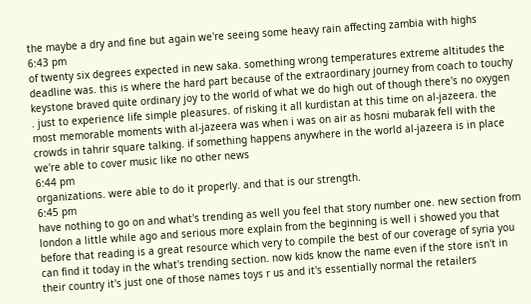the maybe a dry and fine but again we're seeing some heavy rain affecting zambia with highs
6:43 pm
of twenty six degrees expected in new saka. something wrong temperatures extreme altitudes the deadline was. this is where the hard part because of the extraordinary journey from coach to touchy keystone braved quite ordinary joy to the world of what we do high out of though there's no oxygen . just to experience life simple pleasures. of risking it all kurdistan at this time on al-jazeera. the most memorable moments with al-jazeera was when i was on air as hosni mubarak fell with the crowds in tahrir square talking. if something happens anywhere in the world al-jazeera is in place we're able to cover music like no other news
6:44 pm
organizations. were able to do it properly. and that is our strength.
6:45 pm
have nothing to go on and what's trending as well you feel that story number one. new section from london a little while ago and serious more explain from the beginning is well i showed you that before that reading is a great resource which very to compile the best of our coverage of syria you can find it today in the what's trending section. now kids know the name even if the store isn't in their country it's just one of those names toys r us and it's essentially normal the retailers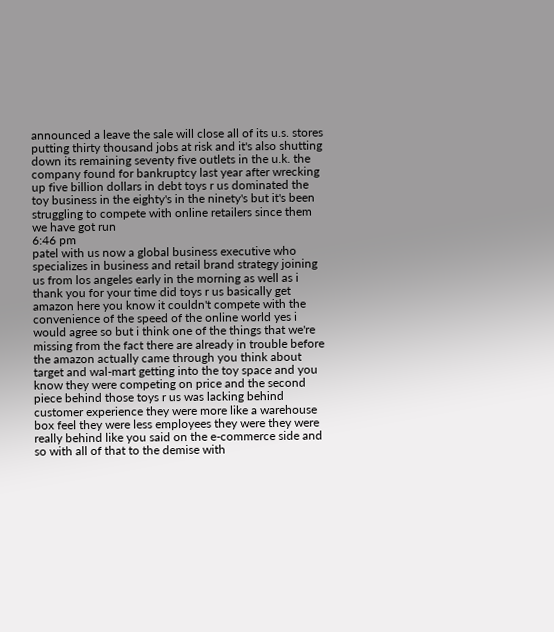announced a leave the sale will close all of its u.s. stores putting thirty thousand jobs at risk and it's also shutting down its remaining seventy five outlets in the u.k. the company found for bankruptcy last year after wrecking up five billion dollars in debt toys r us dominated the toy business in the eighty's in the ninety's but it's been struggling to compete with online retailers since them we have got run
6:46 pm
patel with us now a global business executive who specializes in business and retail brand strategy joining us from los angeles early in the morning as well as i thank you for your time did toys r us basically get amazon here you know it couldn't compete with the convenience of the speed of the online world yes i would agree so but i think one of the things that we're missing from the fact there are already in trouble before the amazon actually came through you think about target and wal-mart getting into the toy space and you know they were competing on price and the second piece behind those toys r us was lacking behind customer experience they were more like a warehouse box feel they were less employees they were they were really behind like you said on the e-commerce side and so with all of that to the demise with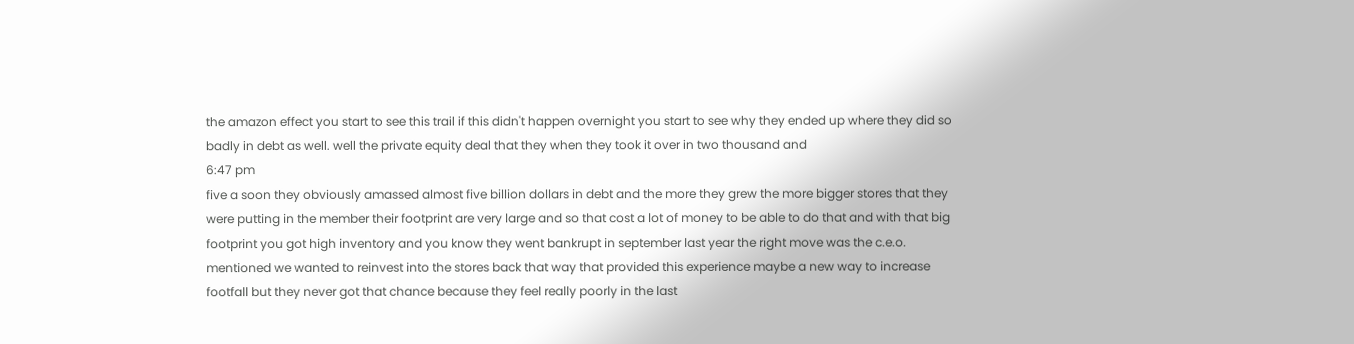the amazon effect you start to see this trail if this didn't happen overnight you start to see why they ended up where they did so badly in debt as well. well the private equity deal that they when they took it over in two thousand and
6:47 pm
five a soon they obviously amassed almost five billion dollars in debt and the more they grew the more bigger stores that they were putting in the member their footprint are very large and so that cost a lot of money to be able to do that and with that big footprint you got high inventory and you know they went bankrupt in september last year the right move was the c.e.o. mentioned we wanted to reinvest into the stores back that way that provided this experience maybe a new way to increase footfall but they never got that chance because they feel really poorly in the last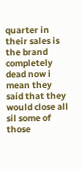quarter in their sales is the brand completely dead now i mean they said that they would close all sil some of those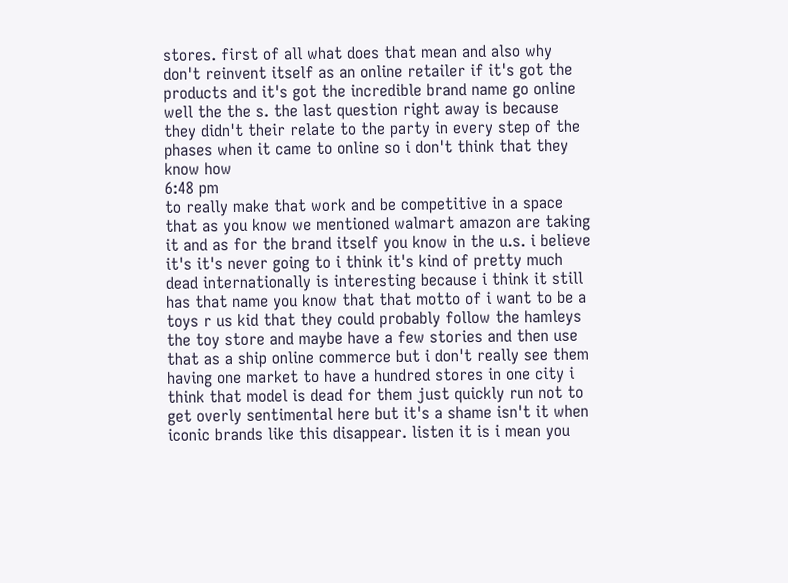stores. first of all what does that mean and also why don't reinvent itself as an online retailer if it's got the products and it's got the incredible brand name go online well the the s. the last question right away is because they didn't their relate to the party in every step of the phases when it came to online so i don't think that they know how
6:48 pm
to really make that work and be competitive in a space that as you know we mentioned walmart amazon are taking it and as for the brand itself you know in the u.s. i believe it's it's never going to i think it's kind of pretty much dead internationally is interesting because i think it still has that name you know that that motto of i want to be a toys r us kid that they could probably follow the hamleys the toy store and maybe have a few stories and then use that as a ship online commerce but i don't really see them having one market to have a hundred stores in one city i think that model is dead for them just quickly run not to get overly sentimental here but it's a shame isn't it when iconic brands like this disappear. listen it is i mean you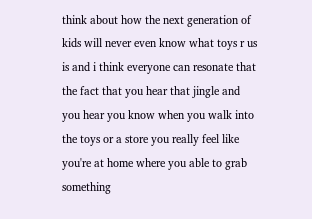think about how the next generation of kids will never even know what toys r us is and i think everyone can resonate that the fact that you hear that jingle and you hear you know when you walk into the toys or a store you really feel like you're at home where you able to grab something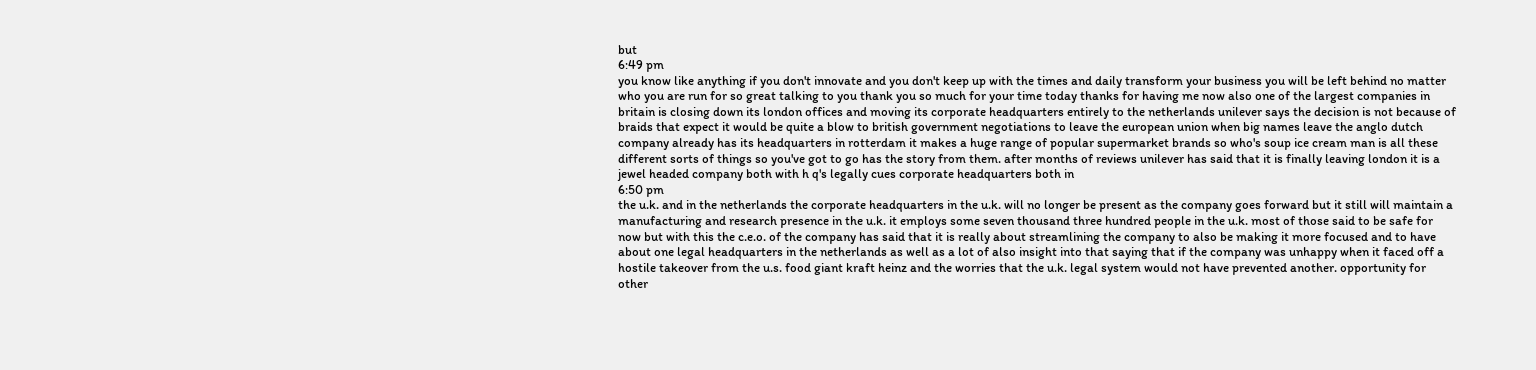but
6:49 pm
you know like anything if you don't innovate and you don't keep up with the times and daily transform your business you will be left behind no matter who you are run for so great talking to you thank you so much for your time today thanks for having me now also one of the largest companies in britain is closing down its london offices and moving its corporate headquarters entirely to the netherlands unilever says the decision is not because of braids that expect it would be quite a blow to british government negotiations to leave the european union when big names leave the anglo dutch company already has its headquarters in rotterdam it makes a huge range of popular supermarket brands so who's soup ice cream man is all these different sorts of things so you've got to go has the story from them. after months of reviews unilever has said that it is finally leaving london it is a jewel headed company both with h q's legally cues corporate headquarters both in
6:50 pm
the u.k. and in the netherlands the corporate headquarters in the u.k. will no longer be present as the company goes forward but it still will maintain a manufacturing and research presence in the u.k. it employs some seven thousand three hundred people in the u.k. most of those said to be safe for now but with this the c.e.o. of the company has said that it is really about streamlining the company to also be making it more focused and to have about one legal headquarters in the netherlands as well as a lot of also insight into that saying that if the company was unhappy when it faced off a hostile takeover from the u.s. food giant kraft heinz and the worries that the u.k. legal system would not have prevented another. opportunity for other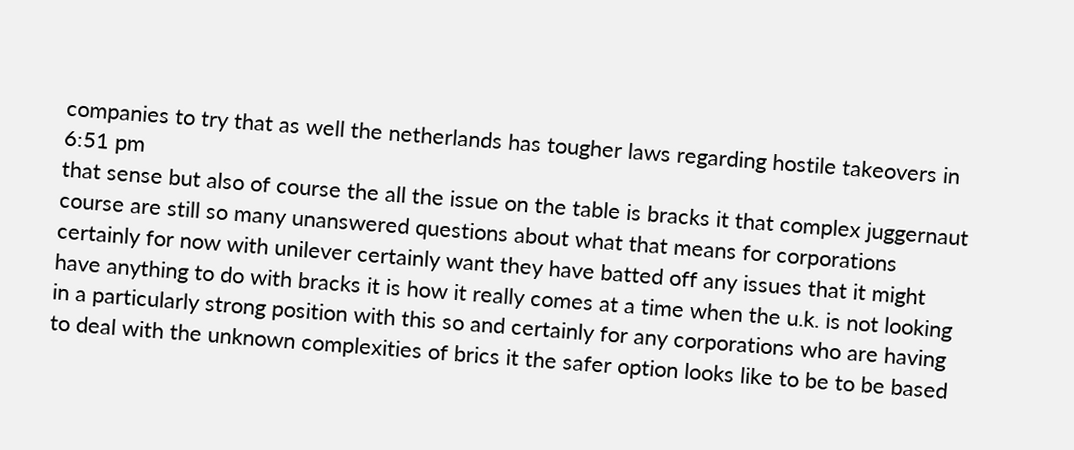companies to try that as well the netherlands has tougher laws regarding hostile takeovers in
6:51 pm
that sense but also of course the all the issue on the table is bracks it that complex juggernaut course are still so many unanswered questions about what that means for corporations certainly for now with unilever certainly want they have batted off any issues that it might have anything to do with bracks it is how it really comes at a time when the u.k. is not looking in a particularly strong position with this so and certainly for any corporations who are having to deal with the unknown complexities of brics it the safer option looks like to be to be based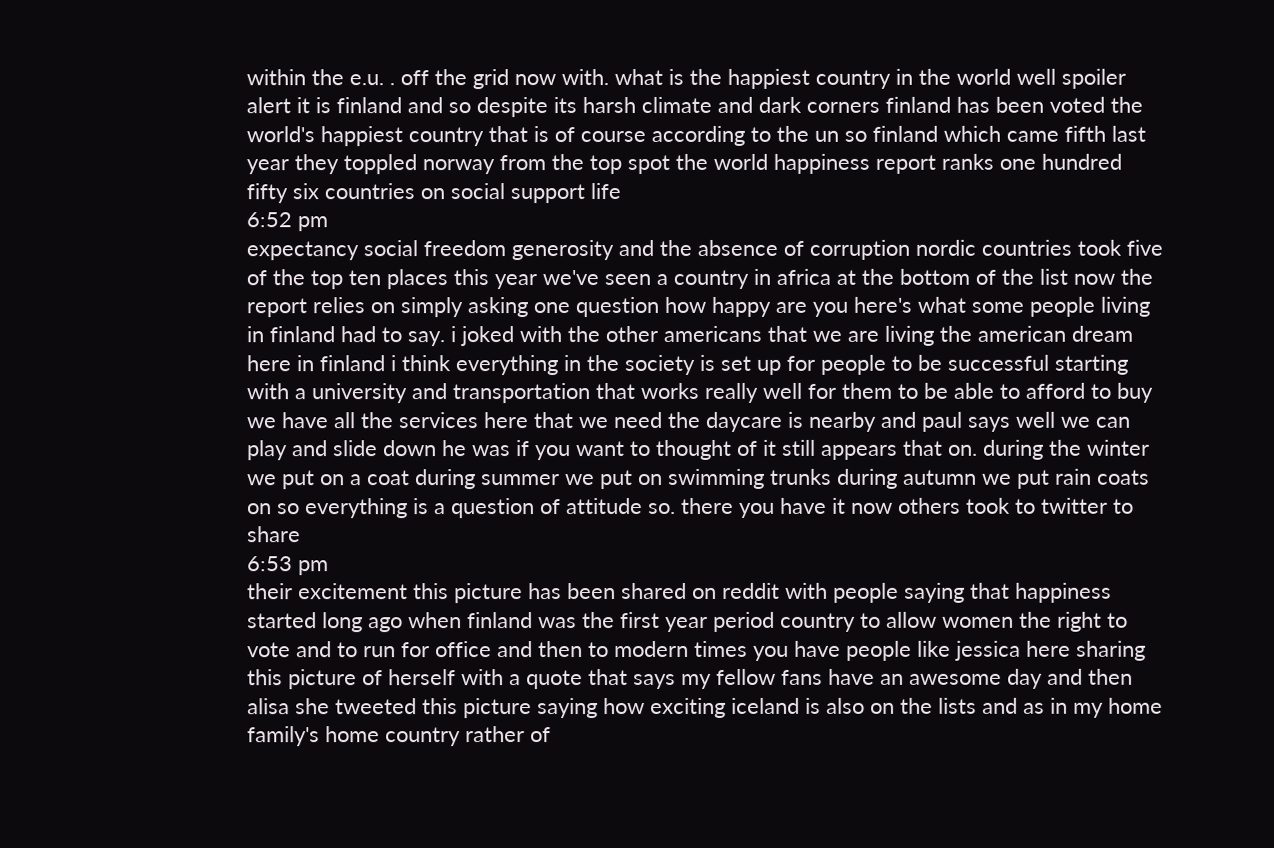within the e.u. . off the grid now with. what is the happiest country in the world well spoiler alert it is finland and so despite its harsh climate and dark corners finland has been voted the world's happiest country that is of course according to the un so finland which came fifth last year they toppled norway from the top spot the world happiness report ranks one hundred fifty six countries on social support life
6:52 pm
expectancy social freedom generosity and the absence of corruption nordic countries took five of the top ten places this year we've seen a country in africa at the bottom of the list now the report relies on simply asking one question how happy are you here's what some people living in finland had to say. i joked with the other americans that we are living the american dream here in finland i think everything in the society is set up for people to be successful starting with a university and transportation that works really well for them to be able to afford to buy we have all the services here that we need the daycare is nearby and paul says well we can play and slide down he was if you want to thought of it still appears that on. during the winter we put on a coat during summer we put on swimming trunks during autumn we put rain coats on so everything is a question of attitude so. there you have it now others took to twitter to share
6:53 pm
their excitement this picture has been shared on reddit with people saying that happiness started long ago when finland was the first year period country to allow women the right to vote and to run for office and then to modern times you have people like jessica here sharing this picture of herself with a quote that says my fellow fans have an awesome day and then alisa she tweeted this picture saying how exciting iceland is also on the lists and as in my home family's home country rather of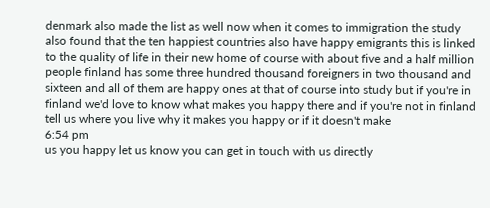denmark also made the list as well now when it comes to immigration the study also found that the ten happiest countries also have happy emigrants this is linked to the quality of life in their new home of course with about five and a half million people finland has some three hundred thousand foreigners in two thousand and sixteen and all of them are happy ones at that of course into study but if you're in finland we'd love to know what makes you happy there and if you're not in finland tell us where you live why it makes you happy or if it doesn't make
6:54 pm
us you happy let us know you can get in touch with us directly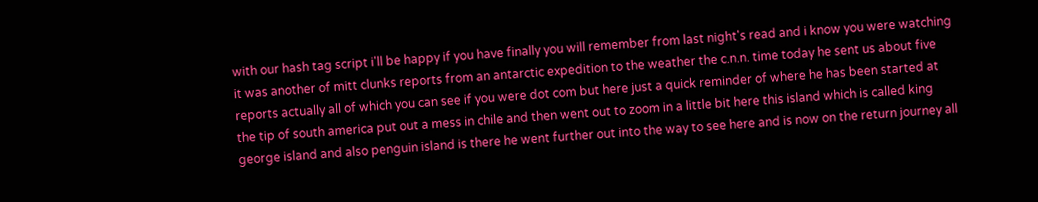with our hash tag script i'll be happy if you have finally you will remember from last night's read and i know you were watching it was another of mitt clunks reports from an antarctic expedition to the weather the c.n.n. time today he sent us about five reports actually all of which you can see if you were dot com but here just a quick reminder of where he has been started at the tip of south america put out a mess in chile and then went out to zoom in a little bit here this island which is called king george island and also penguin island is there he went further out into the way to see here and is now on the return journey all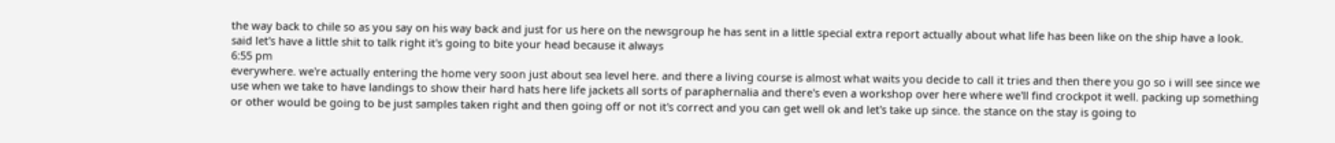the way back to chile so as you say on his way back and just for us here on the newsgroup he has sent in a little special extra report actually about what life has been like on the ship have a look. said let's have a little shit to talk right it's going to bite your head because it always
6:55 pm
everywhere. we're actually entering the home very soon just about sea level here. and there a living course is almost what waits you decide to call it tries and then there you go so i will see since we use when we take to have landings to show their hard hats here life jackets all sorts of paraphernalia and there's even a workshop over here where we'll find crockpot it well. packing up something or other would be going to be just samples taken right and then going off or not it's correct and you can get well ok and let's take up since. the stance on the stay is going to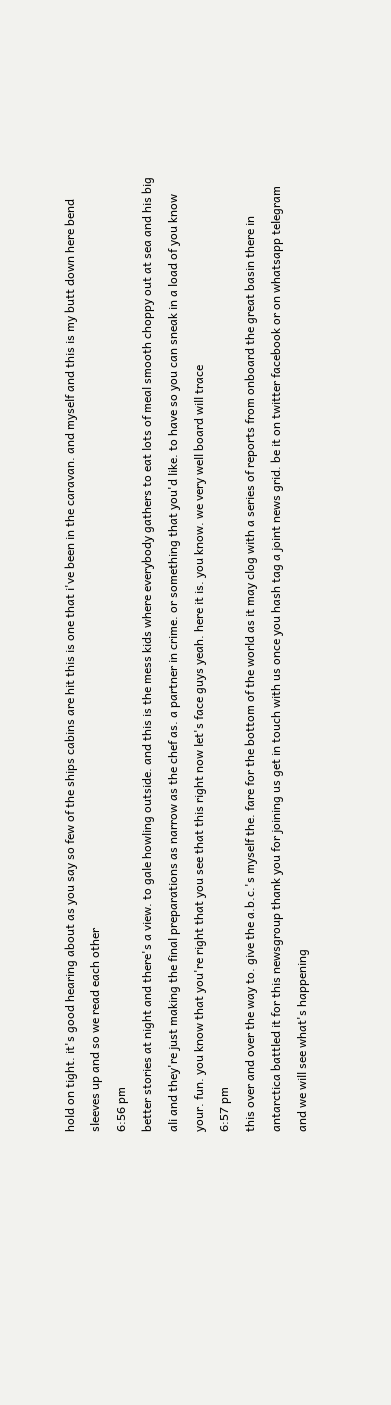hold on tight. it's good hearing about as you say so few of the ships cabins are hit this is one that i've been in the caravan. and myself and this is my butt down here bend sleeves up and so we read each other
6:56 pm
better stories at night and there's a view. to gale howling outside. and this is the mess kids where everybody gathers to eat lots of meal smooth choppy out at sea and his big ali and they're just making the final preparations as narrow as the chef as. a partner in crime. or something that you'd like. to have so you can sneak in a load of you know your. fun. you know that you're right that you see that this right now let's face guys yeah. here it is. you know. we very well board will trace
6:57 pm
this over and over the way to. give the a.b.c.'s myself the. fare for the bottom of the world as it may clog with a series of reports from onboard the great basin there in antarctica battled it for this newsgroup thank you for joining us get in touch with us once you hash tag a joint news grid. be it on twitter facebook or on whatsapp telegram and we will see what's happening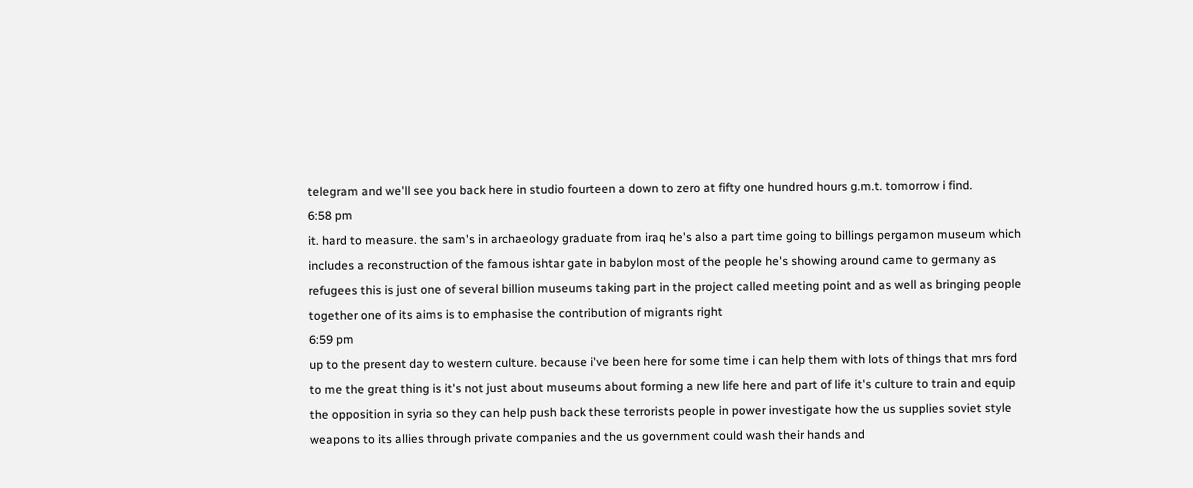telegram and we'll see you back here in studio fourteen a down to zero at fifty one hundred hours g.m.t. tomorrow i find.
6:58 pm
it. hard to measure. the sam's in archaeology graduate from iraq he's also a part time going to billings pergamon museum which includes a reconstruction of the famous ishtar gate in babylon most of the people he's showing around came to germany as refugees this is just one of several billion museums taking part in the project called meeting point and as well as bringing people together one of its aims is to emphasise the contribution of migrants right
6:59 pm
up to the present day to western culture. because i've been here for some time i can help them with lots of things that mrs ford to me the great thing is it's not just about museums about forming a new life here and part of life it's culture to train and equip the opposition in syria so they can help push back these terrorists people in power investigate how the us supplies soviet style weapons to its allies through private companies and the us government could wash their hands and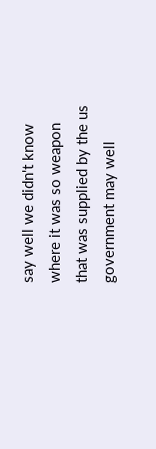say well we didn't know where it was so weapon that was supplied by the us government may well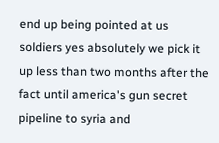end up being pointed at us soldiers yes absolutely we pick it up less than two months after the fact until america's gun secret pipeline to syria and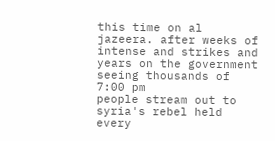this time on al jazeera. after weeks of intense and strikes and years on the government seeing thousands of
7:00 pm
people stream out to syria's rebel held every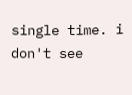single time. i don't see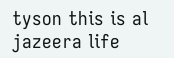tyson this is al jazeera life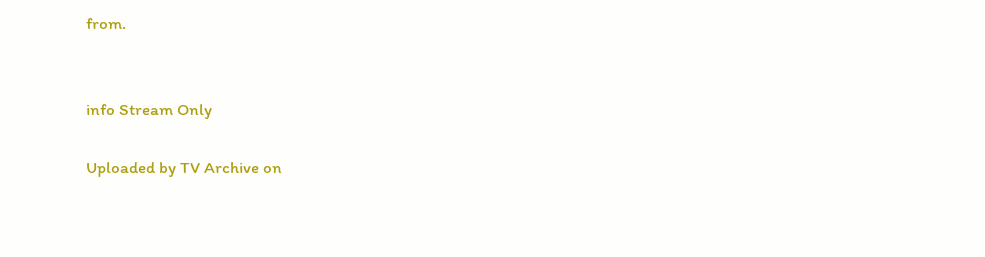from.


info Stream Only

Uploaded by TV Archive on